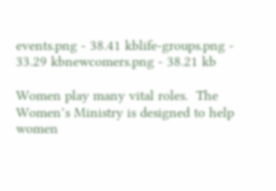events.png - 38.41 kblife-groups.png - 33.29 kbnewcomers.png - 38.21 kb

Women play many vital roles.  The Women’s Ministry is designed to help women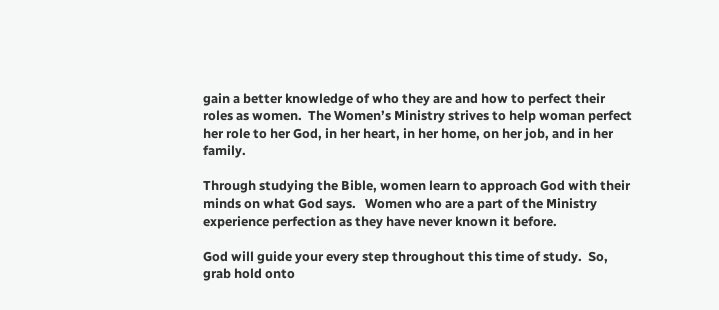gain a better knowledge of who they are and how to perfect their roles as women.  The Women’s Ministry strives to help woman perfect her role to her God, in her heart, in her home, on her job, and in her family.

Through studying the Bible, women learn to approach God with their minds on what God says.   Women who are a part of the Ministry experience perfection as they have never known it before.

God will guide your every step throughout this time of study.  So, grab hold onto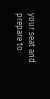your seat and prepare to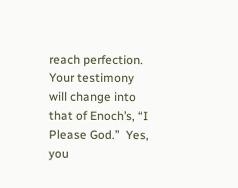reach perfection.   Your testimony will change into that of Enoch’s, “I Please God.”  Yes, you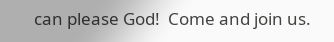can please God!  Come and join us.